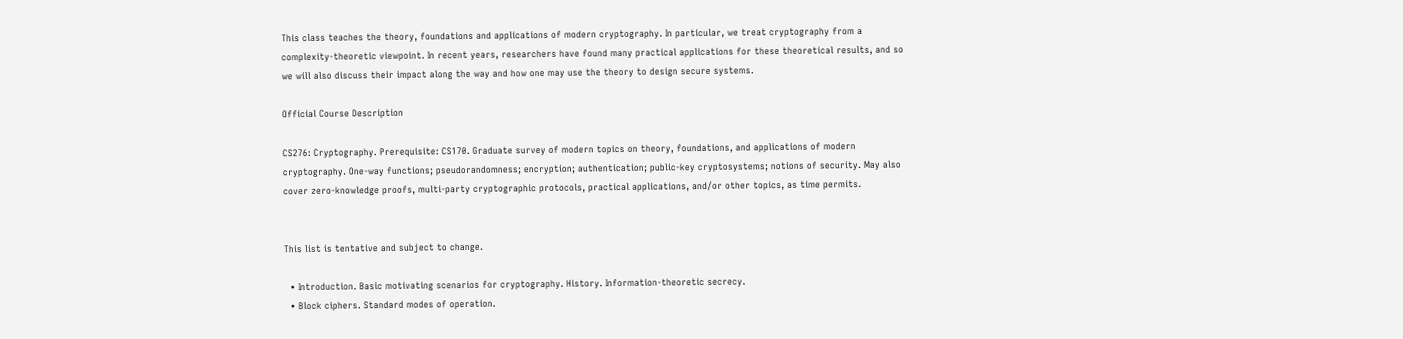This class teaches the theory, foundations and applications of modern cryptography. In particular, we treat cryptography from a complexity-theoretic viewpoint. In recent years, researchers have found many practical applications for these theoretical results, and so we will also discuss their impact along the way and how one may use the theory to design secure systems.

Official Course Description

CS276: Cryptography. Prerequisite: CS170. Graduate survey of modern topics on theory, foundations, and applications of modern cryptography. One-way functions; pseudorandomness; encryption; authentication; public-key cryptosystems; notions of security. May also cover zero-knowledge proofs, multi-party cryptographic protocols, practical applications, and/or other topics, as time permits.


This list is tentative and subject to change.

  • Introduction. Basic motivating scenarios for cryptography. History. Information-theoretic secrecy.
  • Block ciphers. Standard modes of operation.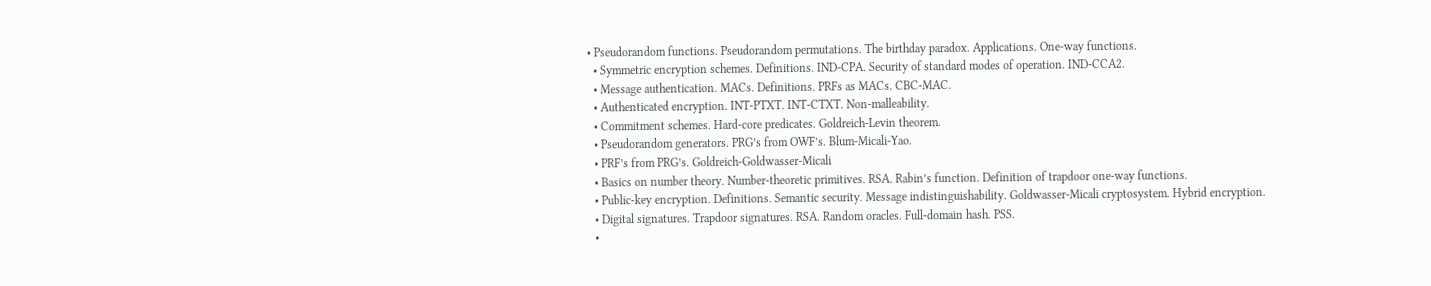• Pseudorandom functions. Pseudorandom permutations. The birthday paradox. Applications. One-way functions.
  • Symmetric encryption schemes. Definitions. IND-CPA. Security of standard modes of operation. IND-CCA2.
  • Message authentication. MACs. Definitions. PRFs as MACs. CBC-MAC.
  • Authenticated encryption. INT-PTXT. INT-CTXT. Non-malleability.
  • Commitment schemes. Hard-core predicates. Goldreich-Levin theorem.
  • Pseudorandom generators. PRG’s from OWF’s. Blum-Micali-Yao.
  • PRF’s from PRG’s. Goldreich-Goldwasser-Micali
  • Basics on number theory. Number-theoretic primitives. RSA. Rabin’s function. Definition of trapdoor one-way functions.
  • Public-key encryption. Definitions. Semantic security. Message indistinguishability. Goldwasser-Micali cryptosystem. Hybrid encryption.
  • Digital signatures. Trapdoor signatures. RSA. Random oracles. Full-domain hash. PSS.
  •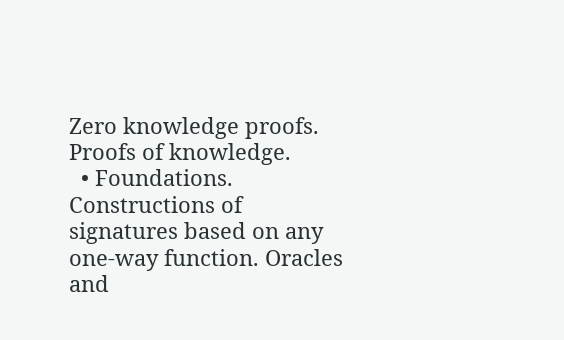Zero knowledge proofs. Proofs of knowledge.
  • Foundations. Constructions of signatures based on any one-way function. Oracles and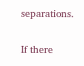separations.

If there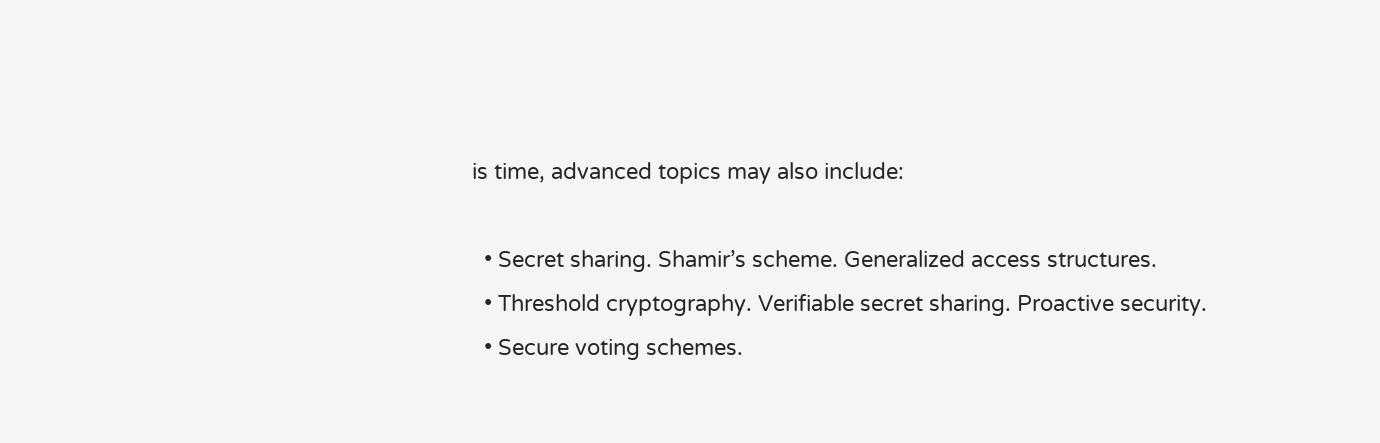is time, advanced topics may also include:

  • Secret sharing. Shamir’s scheme. Generalized access structures.
  • Threshold cryptography. Verifiable secret sharing. Proactive security.
  • Secure voting schemes.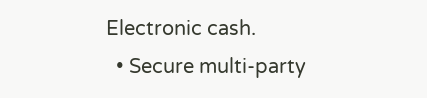Electronic cash.
  • Secure multi-party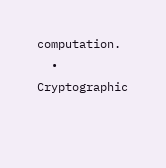computation.
  • Cryptographic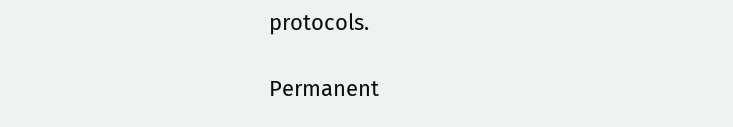protocols.

Permanent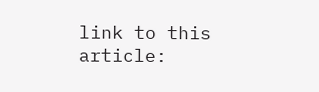link to this article: